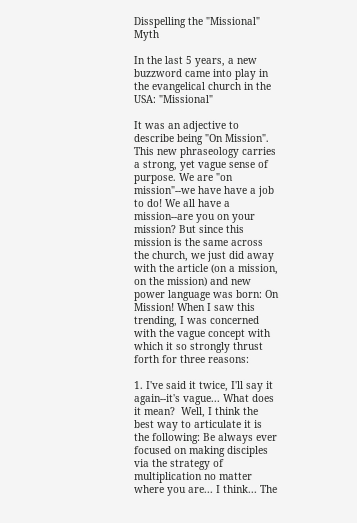Disspelling the "Missional" Myth

In the last 5 years, a new buzzword came into play in the evangelical church in the USA: "Missional"

It was an adjective to describe being "On Mission". This new phraseology carries a strong, yet vague sense of purpose. We are "on mission"--we have have a job to do! We all have a mission--are you on your mission? But since this mission is the same across the church, we just did away with the article (on a mission, on the mission) and new power language was born: On Mission! When I saw this trending, I was concerned with the vague concept with which it so strongly thrust forth for three reasons:

1. I've said it twice, I'll say it again--it's vague... What does it mean?  Well, I think the best way to articulate it is the following: Be always ever focused on making disciples via the strategy of multiplication no matter where you are... I think... The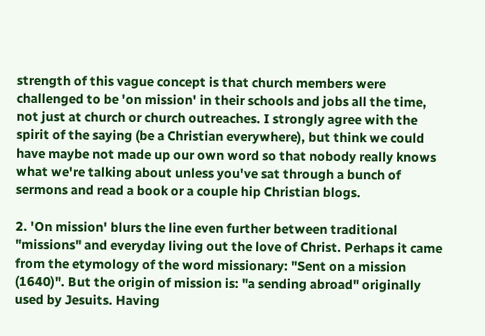strength of this vague concept is that church members were challenged to be 'on mission' in their schools and jobs all the time, not just at church or church outreaches. I strongly agree with the spirit of the saying (be a Christian everywhere), but think we could have maybe not made up our own word so that nobody really knows what we're talking about unless you've sat through a bunch of sermons and read a book or a couple hip Christian blogs.

2. 'On mission' blurs the line even further between traditional "missions" and everyday living out the love of Christ. Perhaps it came from the etymology of the word missionary: "Sent on a mission (1640)". But the origin of mission is: "a sending abroad" originally used by Jesuits. Having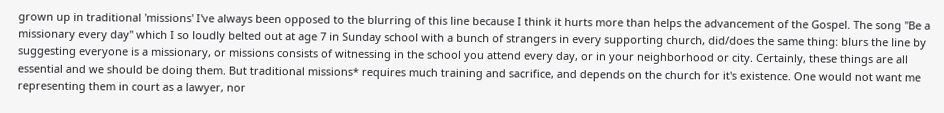grown up in traditional 'missions' I've always been opposed to the blurring of this line because I think it hurts more than helps the advancement of the Gospel. The song "Be a missionary every day" which I so loudly belted out at age 7 in Sunday school with a bunch of strangers in every supporting church, did/does the same thing: blurs the line by suggesting everyone is a missionary, or missions consists of witnessing in the school you attend every day, or in your neighborhood or city. Certainly, these things are all essential and we should be doing them. But traditional missions* requires much training and sacrifice, and depends on the church for it's existence. One would not want me representing them in court as a lawyer, nor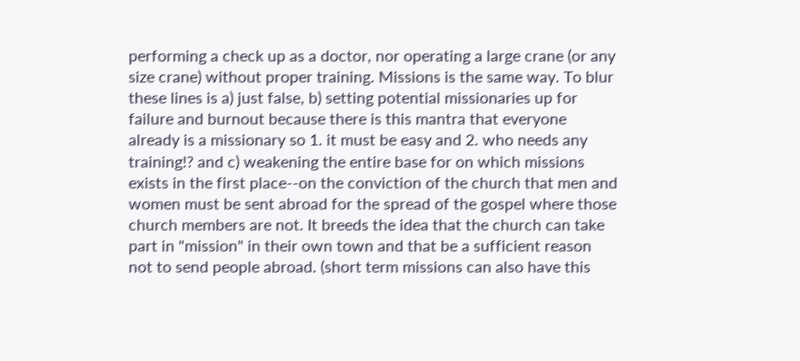performing a check up as a doctor, nor operating a large crane (or any size crane) without proper training. Missions is the same way. To blur these lines is a) just false, b) setting potential missionaries up for failure and burnout because there is this mantra that everyone already is a missionary so 1. it must be easy and 2. who needs any training!? and c) weakening the entire base for on which missions exists in the first place--on the conviction of the church that men and women must be sent abroad for the spread of the gospel where those church members are not. It breeds the idea that the church can take part in "mission" in their own town and that be a sufficient reason not to send people abroad. (short term missions can also have this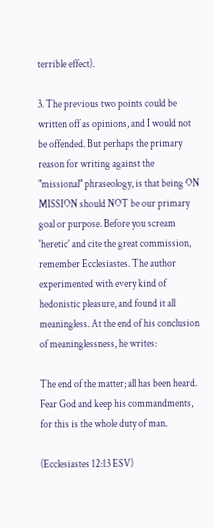terrible effect).

3. The previous two points could be written off as opinions, and I would not be offended. But perhaps the primary reason for writing against the "missional" phraseology, is that being ON MISSION should NOT be our primary goal or purpose. Before you scream 'heretic' and cite the great commission, remember Ecclesiastes. The author experimented with every kind of hedonistic pleasure, and found it all meaningless. At the end of his conclusion of meaninglessness, he writes:

The end of the matter; all has been heard. Fear God and keep his commandments, for this is the whole duty of man.

(Ecclesiastes 12:13 ESV)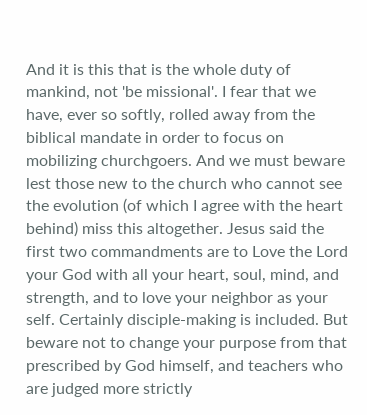And it is this that is the whole duty of mankind, not 'be missional'. I fear that we have, ever so softly, rolled away from the biblical mandate in order to focus on mobilizing churchgoers. And we must beware lest those new to the church who cannot see the evolution (of which I agree with the heart behind) miss this altogether. Jesus said the first two commandments are to Love the Lord your God with all your heart, soul, mind, and strength, and to love your neighbor as your self. Certainly disciple-making is included. But beware not to change your purpose from that prescribed by God himself, and teachers who are judged more strictly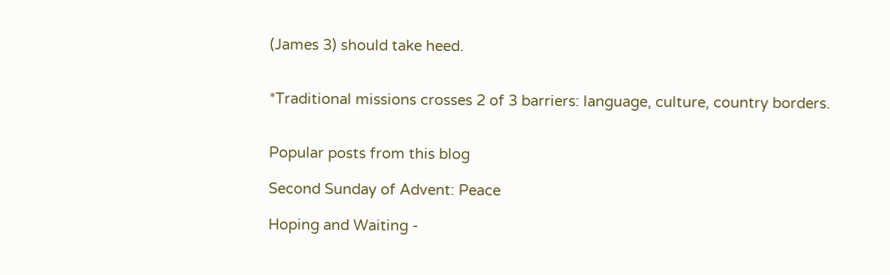(James 3) should take heed.


*Traditional missions crosses 2 of 3 barriers: language, culture, country borders.


Popular posts from this blog

Second Sunday of Advent: Peace

Hoping and Waiting -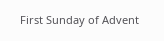First Sunday of Advent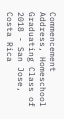Commencement Address, Homeschool Graduating Class of 2018 - San Jose, Costa Rica